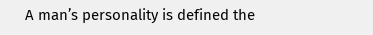A man’s personality is defined the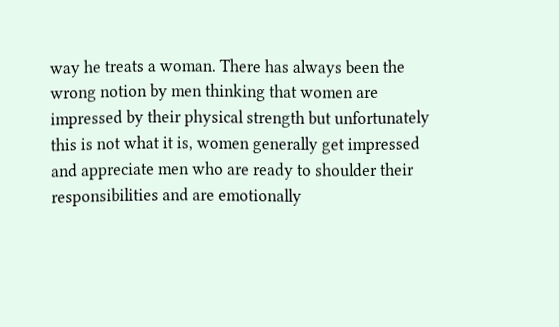way he treats a woman. There has always been the wrong notion by men thinking that women are impressed by their physical strength but unfortunately this is not what it is, women generally get impressed and appreciate men who are ready to shoulder their responsibilities and are emotionally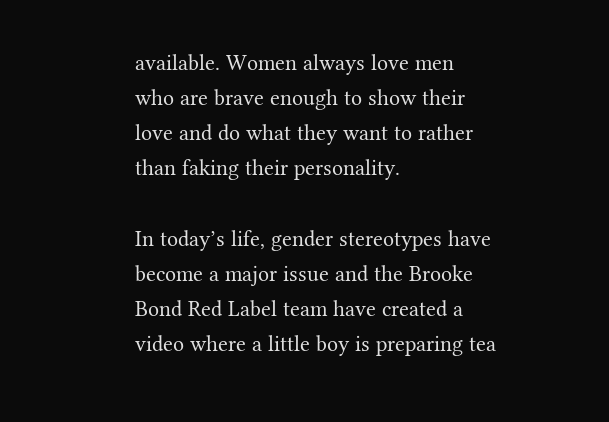available. Women always love men who are brave enough to show their love and do what they want to rather than faking their personality.

In today’s life, gender stereotypes have become a major issue and the Brooke Bond Red Label team have created a video where a little boy is preparing tea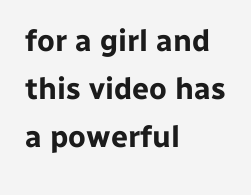for a girl and this video has a powerful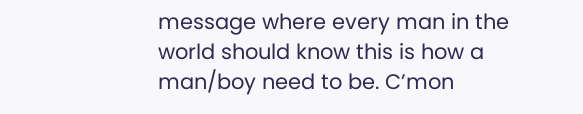message where every man in the world should know this is how a man/boy need to be. C’mon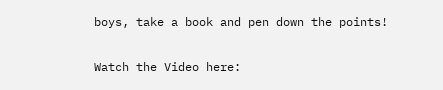boys, take a book and pen down the points!

Watch the Video here: